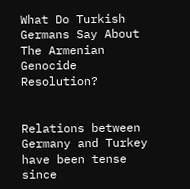What Do Turkish Germans Say About The Armenian Genocide Resolution?


Relations between Germany and Turkey have been tense since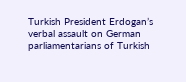Turkish President Erdogan’s verbal assault on German parliamentarians of Turkish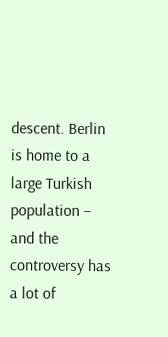descent. Berlin is home to a large Turkish population – and the controversy has a lot of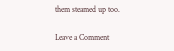them steamed up too.

Leave a Comment